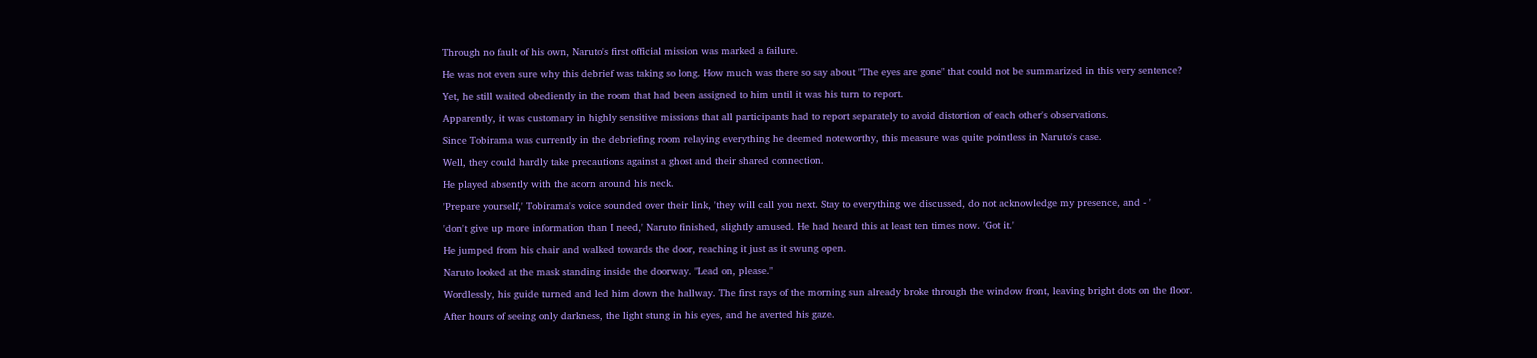Through no fault of his own, Naruto's first official mission was marked a failure.

He was not even sure why this debrief was taking so long. How much was there so say about "The eyes are gone" that could not be summarized in this very sentence?

Yet, he still waited obediently in the room that had been assigned to him until it was his turn to report.

Apparently, it was customary in highly sensitive missions that all participants had to report separately to avoid distortion of each other's observations.

Since Tobirama was currently in the debriefing room relaying everything he deemed noteworthy, this measure was quite pointless in Naruto's case.

Well, they could hardly take precautions against a ghost and their shared connection.

He played absently with the acorn around his neck.

'Prepare yourself,' Tobirama's voice sounded over their link, 'they will call you next. Stay to everything we discussed, do not acknowledge my presence, and - '

'don't give up more information than I need,' Naruto finished, slightly amused. He had heard this at least ten times now. 'Got it.'

He jumped from his chair and walked towards the door, reaching it just as it swung open.

Naruto looked at the mask standing inside the doorway. "Lead on, please."

Wordlessly, his guide turned and led him down the hallway. The first rays of the morning sun already broke through the window front, leaving bright dots on the floor.

After hours of seeing only darkness, the light stung in his eyes, and he averted his gaze.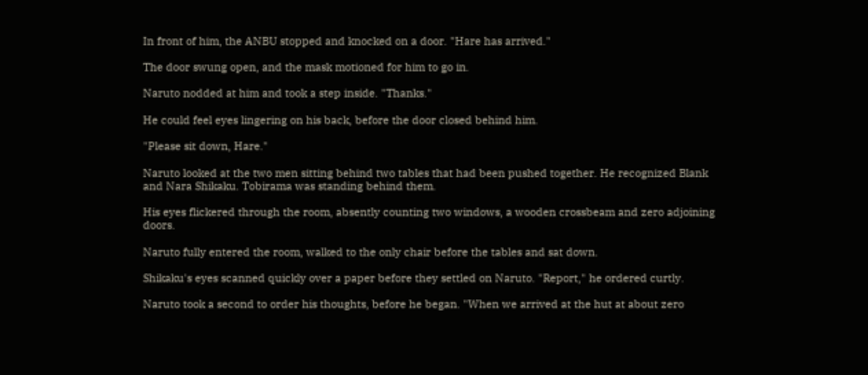In front of him, the ANBU stopped and knocked on a door. "Hare has arrived."

The door swung open, and the mask motioned for him to go in.

Naruto nodded at him and took a step inside. "Thanks."

He could feel eyes lingering on his back, before the door closed behind him.

"Please sit down, Hare."

Naruto looked at the two men sitting behind two tables that had been pushed together. He recognized Blank and Nara Shikaku. Tobirama was standing behind them.

His eyes flickered through the room, absently counting two windows, a wooden crossbeam and zero adjoining doors.

Naruto fully entered the room, walked to the only chair before the tables and sat down.

Shikaku's eyes scanned quickly over a paper before they settled on Naruto. "Report," he ordered curtly.

Naruto took a second to order his thoughts, before he began. "When we arrived at the hut at about zero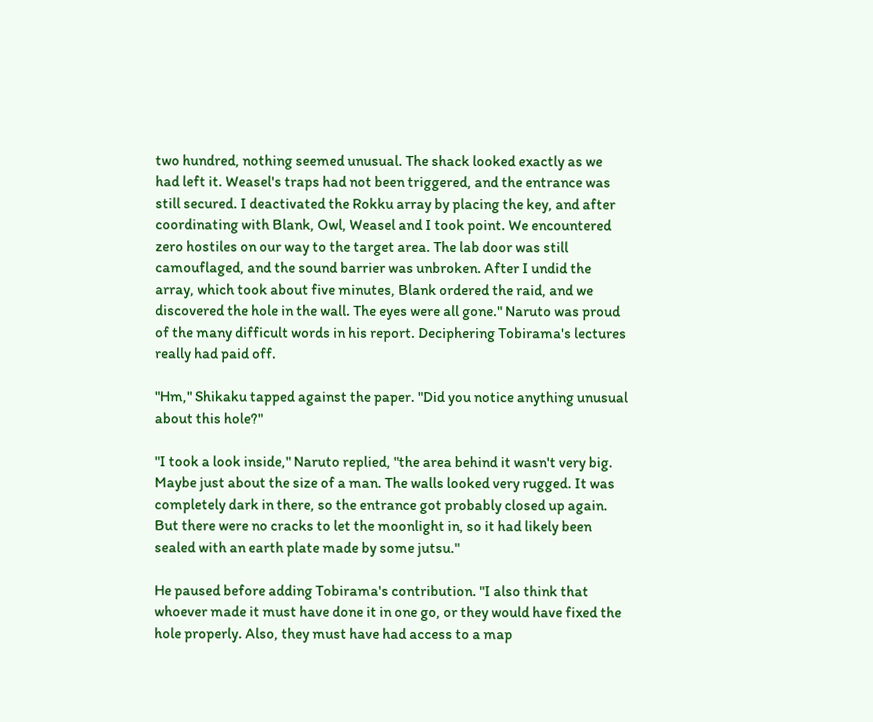two hundred, nothing seemed unusual. The shack looked exactly as we had left it. Weasel's traps had not been triggered, and the entrance was still secured. I deactivated the Rokku array by placing the key, and after coordinating with Blank, Owl, Weasel and I took point. We encountered zero hostiles on our way to the target area. The lab door was still camouflaged, and the sound barrier was unbroken. After I undid the array, which took about five minutes, Blank ordered the raid, and we discovered the hole in the wall. The eyes were all gone." Naruto was proud of the many difficult words in his report. Deciphering Tobirama's lectures really had paid off.

"Hm," Shikaku tapped against the paper. "Did you notice anything unusual about this hole?"

"I took a look inside," Naruto replied, "the area behind it wasn't very big. Maybe just about the size of a man. The walls looked very rugged. It was completely dark in there, so the entrance got probably closed up again. But there were no cracks to let the moonlight in, so it had likely been sealed with an earth plate made by some jutsu."

He paused before adding Tobirama's contribution. "I also think that whoever made it must have done it in one go, or they would have fixed the hole properly. Also, they must have had access to a map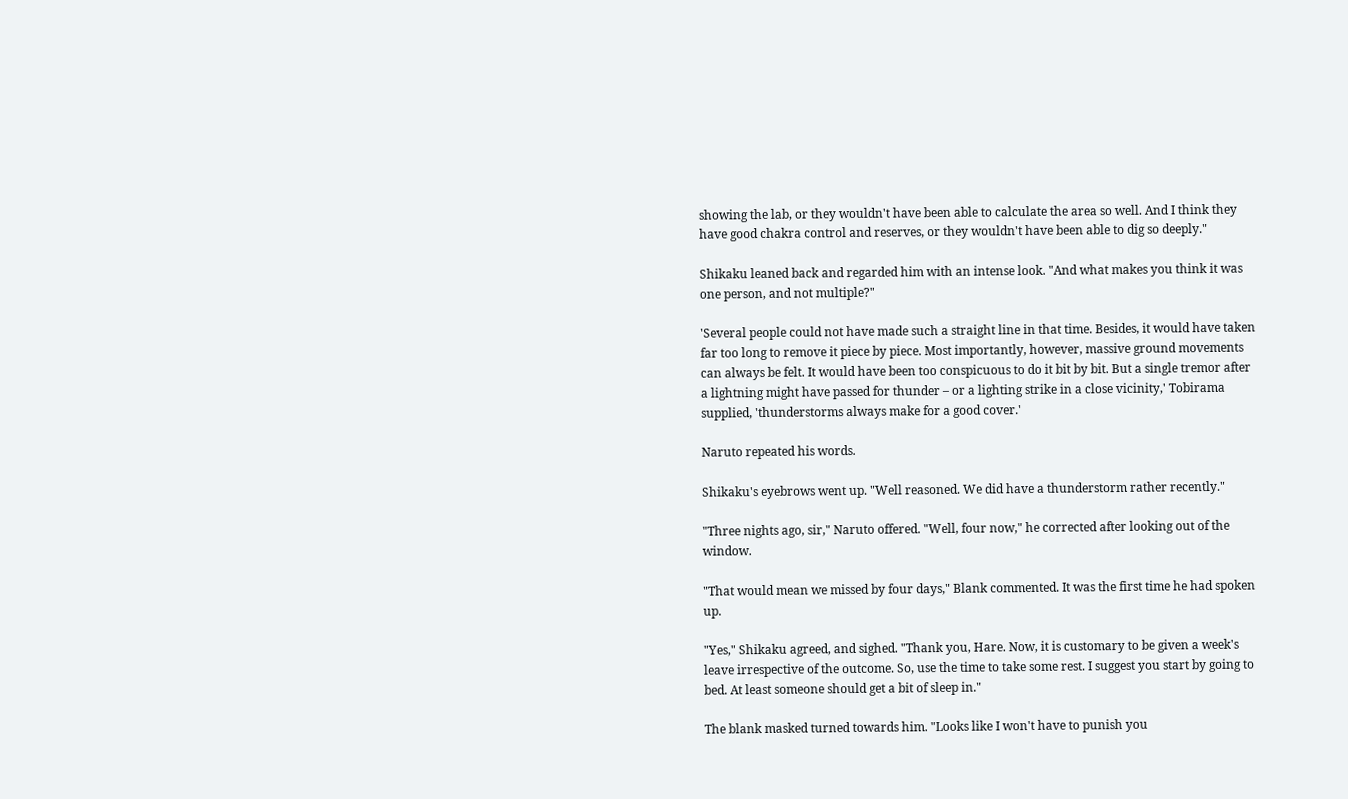showing the lab, or they wouldn't have been able to calculate the area so well. And I think they have good chakra control and reserves, or they wouldn't have been able to dig so deeply."

Shikaku leaned back and regarded him with an intense look. "And what makes you think it was one person, and not multiple?"

'Several people could not have made such a straight line in that time. Besides, it would have taken far too long to remove it piece by piece. Most importantly, however, massive ground movements can always be felt. It would have been too conspicuous to do it bit by bit. But a single tremor after a lightning might have passed for thunder – or a lighting strike in a close vicinity,' Tobirama supplied, 'thunderstorms always make for a good cover.'

Naruto repeated his words.

Shikaku's eyebrows went up. "Well reasoned. We did have a thunderstorm rather recently."

"Three nights ago, sir," Naruto offered. "Well, four now," he corrected after looking out of the window.

"That would mean we missed by four days," Blank commented. It was the first time he had spoken up.

"Yes," Shikaku agreed, and sighed. "Thank you, Hare. Now, it is customary to be given a week's leave irrespective of the outcome. So, use the time to take some rest. I suggest you start by going to bed. At least someone should get a bit of sleep in."

The blank masked turned towards him. "Looks like I won't have to punish you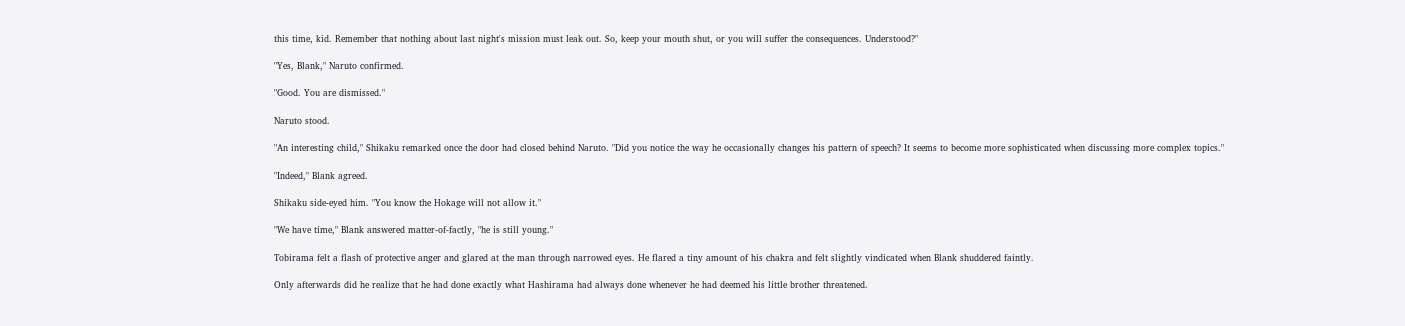this time, kid. Remember that nothing about last night's mission must leak out. So, keep your mouth shut, or you will suffer the consequences. Understood?"

"Yes, Blank," Naruto confirmed.

"Good. You are dismissed."

Naruto stood.

"An interesting child," Shikaku remarked once the door had closed behind Naruto. "Did you notice the way he occasionally changes his pattern of speech? It seems to become more sophisticated when discussing more complex topics."

"Indeed," Blank agreed.

Shikaku side-eyed him. "You know the Hokage will not allow it."

"We have time," Blank answered matter-of-factly, "he is still young."

Tobirama felt a flash of protective anger and glared at the man through narrowed eyes. He flared a tiny amount of his chakra and felt slightly vindicated when Blank shuddered faintly.

Only afterwards did he realize that he had done exactly what Hashirama had always done whenever he had deemed his little brother threatened.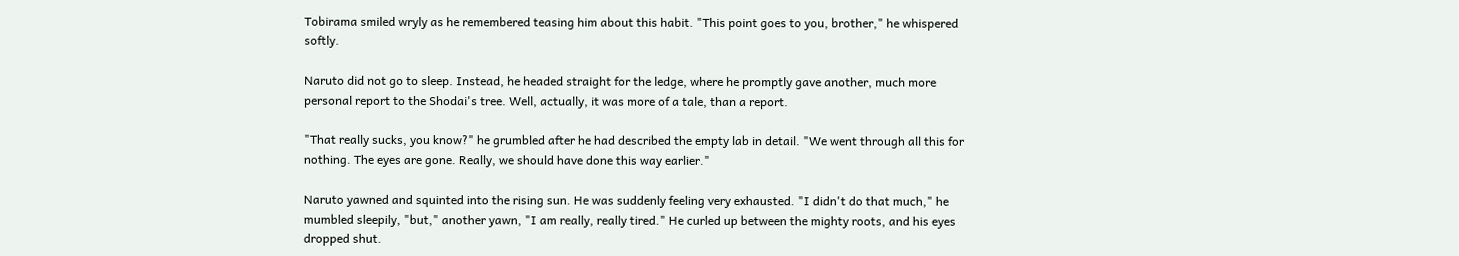Tobirama smiled wryly as he remembered teasing him about this habit. "This point goes to you, brother," he whispered softly.

Naruto did not go to sleep. Instead, he headed straight for the ledge, where he promptly gave another, much more personal report to the Shodai's tree. Well, actually, it was more of a tale, than a report.

"That really sucks, you know?" he grumbled after he had described the empty lab in detail. "We went through all this for nothing. The eyes are gone. Really, we should have done this way earlier."

Naruto yawned and squinted into the rising sun. He was suddenly feeling very exhausted. "I didn't do that much," he mumbled sleepily, "but," another yawn, "I am really, really tired." He curled up between the mighty roots, and his eyes dropped shut.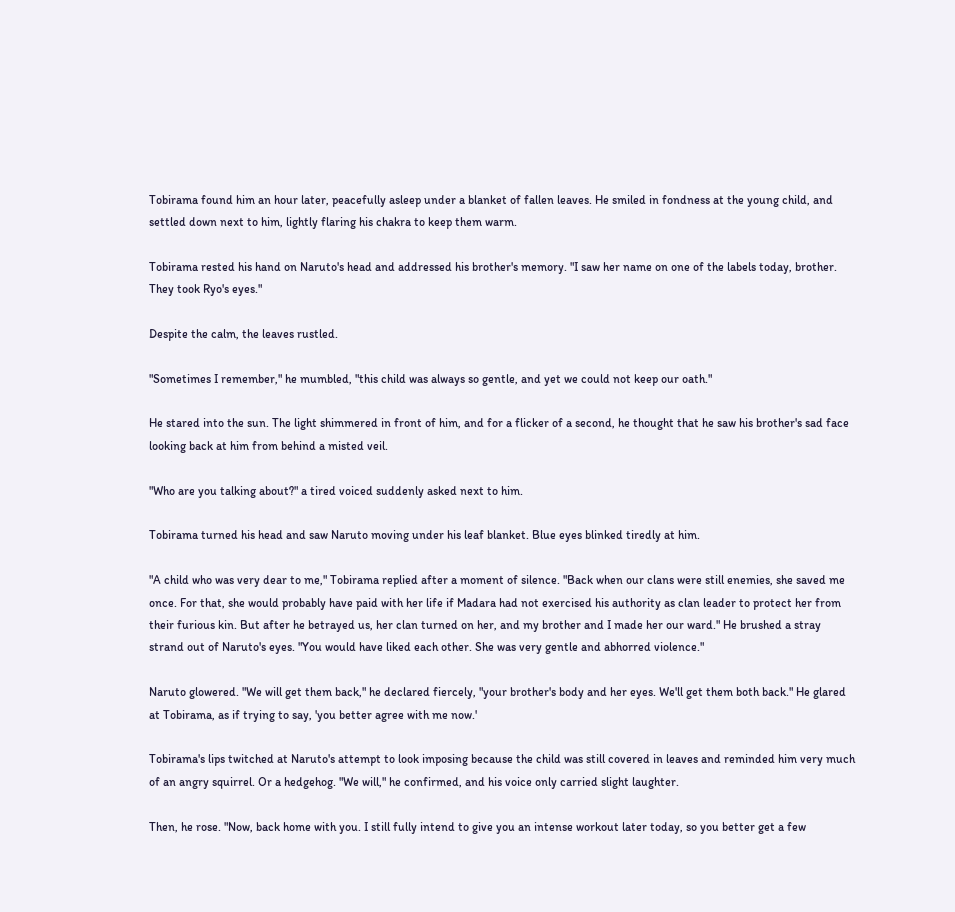Tobirama found him an hour later, peacefully asleep under a blanket of fallen leaves. He smiled in fondness at the young child, and settled down next to him, lightly flaring his chakra to keep them warm.

Tobirama rested his hand on Naruto's head and addressed his brother's memory. "I saw her name on one of the labels today, brother. They took Ryo's eyes."

Despite the calm, the leaves rustled.

"Sometimes I remember," he mumbled, "this child was always so gentle, and yet we could not keep our oath."

He stared into the sun. The light shimmered in front of him, and for a flicker of a second, he thought that he saw his brother's sad face looking back at him from behind a misted veil.

"Who are you talking about?" a tired voiced suddenly asked next to him.

Tobirama turned his head and saw Naruto moving under his leaf blanket. Blue eyes blinked tiredly at him.

"A child who was very dear to me," Tobirama replied after a moment of silence. "Back when our clans were still enemies, she saved me once. For that, she would probably have paid with her life if Madara had not exercised his authority as clan leader to protect her from their furious kin. But after he betrayed us, her clan turned on her, and my brother and I made her our ward." He brushed a stray strand out of Naruto's eyes. "You would have liked each other. She was very gentle and abhorred violence."

Naruto glowered. "We will get them back," he declared fiercely, "your brother's body and her eyes. We'll get them both back." He glared at Tobirama, as if trying to say, 'you better agree with me now.'

Tobirama's lips twitched at Naruto's attempt to look imposing because the child was still covered in leaves and reminded him very much of an angry squirrel. Or a hedgehog. "We will," he confirmed, and his voice only carried slight laughter.

Then, he rose. "Now, back home with you. I still fully intend to give you an intense workout later today, so you better get a few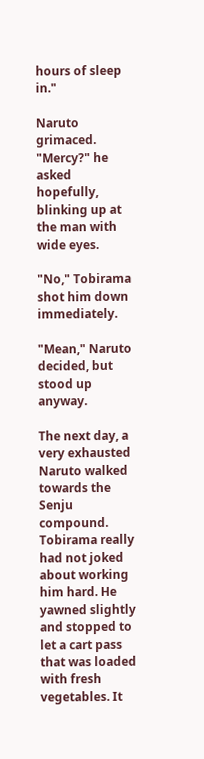hours of sleep in."

Naruto grimaced. "Mercy?" he asked hopefully, blinking up at the man with wide eyes.

"No," Tobirama shot him down immediately.

"Mean," Naruto decided, but stood up anyway.

The next day, a very exhausted Naruto walked towards the Senju compound. Tobirama really had not joked about working him hard. He yawned slightly and stopped to let a cart pass that was loaded with fresh vegetables. It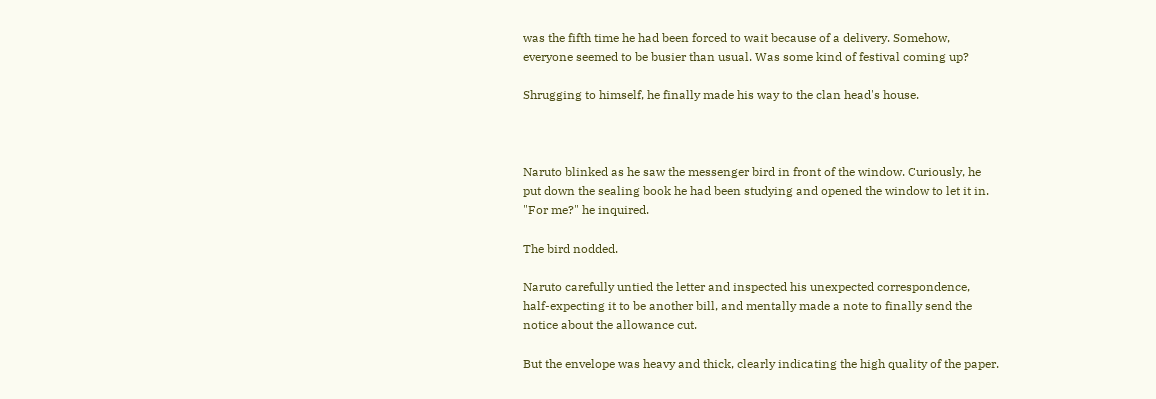was the fifth time he had been forced to wait because of a delivery. Somehow, everyone seemed to be busier than usual. Was some kind of festival coming up?

Shrugging to himself, he finally made his way to the clan head's house.



Naruto blinked as he saw the messenger bird in front of the window. Curiously, he put down the sealing book he had been studying and opened the window to let it in. "For me?" he inquired.

The bird nodded.

Naruto carefully untied the letter and inspected his unexpected correspondence, half-expecting it to be another bill, and mentally made a note to finally send the notice about the allowance cut.

But the envelope was heavy and thick, clearly indicating the high quality of the paper.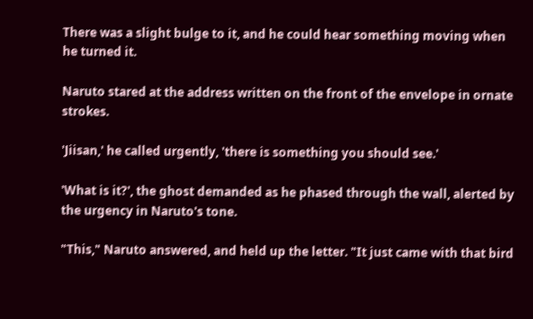There was a slight bulge to it, and he could hear something moving when he turned it.

Naruto stared at the address written on the front of the envelope in ornate strokes.

'Jiisan,' he called urgently, 'there is something you should see.'

'What is it?', the ghost demanded as he phased through the wall, alerted by the urgency in Naruto's tone.

"This," Naruto answered, and held up the letter. "It just came with that bird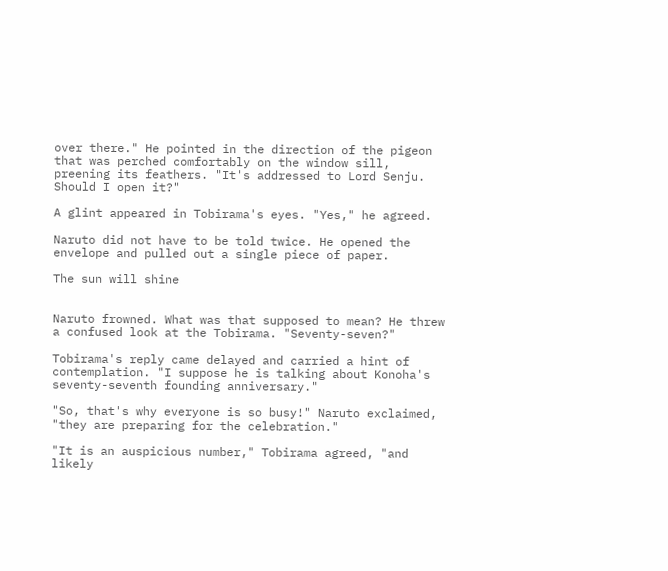over there." He pointed in the direction of the pigeon that was perched comfortably on the window sill, preening its feathers. "It's addressed to Lord Senju. Should I open it?"

A glint appeared in Tobirama's eyes. "Yes," he agreed.

Naruto did not have to be told twice. He opened the envelope and pulled out a single piece of paper.

The sun will shine


Naruto frowned. What was that supposed to mean? He threw a confused look at the Tobirama. "Seventy-seven?"

Tobirama's reply came delayed and carried a hint of contemplation. "I suppose he is talking about Konoha's seventy-seventh founding anniversary."

"So, that's why everyone is so busy!" Naruto exclaimed, "they are preparing for the celebration."

"It is an auspicious number," Tobirama agreed, "and likely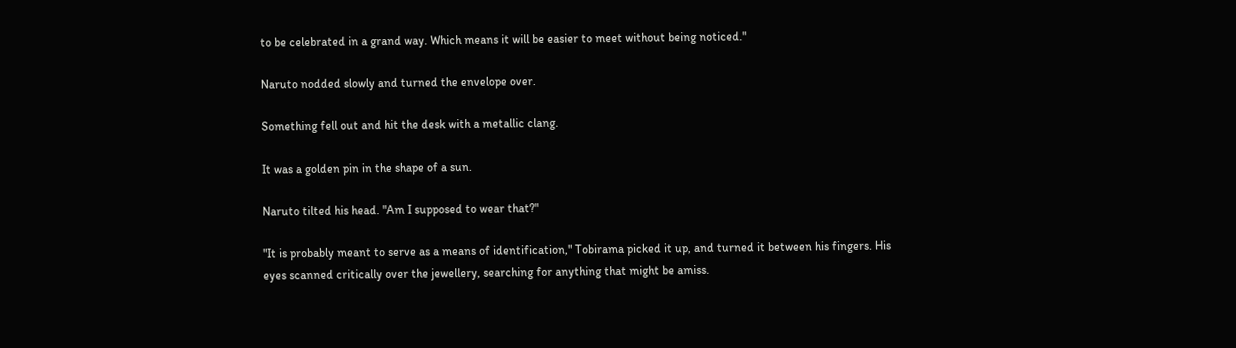to be celebrated in a grand way. Which means it will be easier to meet without being noticed."

Naruto nodded slowly and turned the envelope over.

Something fell out and hit the desk with a metallic clang.

It was a golden pin in the shape of a sun.

Naruto tilted his head. "Am I supposed to wear that?"

"It is probably meant to serve as a means of identification," Tobirama picked it up, and turned it between his fingers. His eyes scanned critically over the jewellery, searching for anything that might be amiss.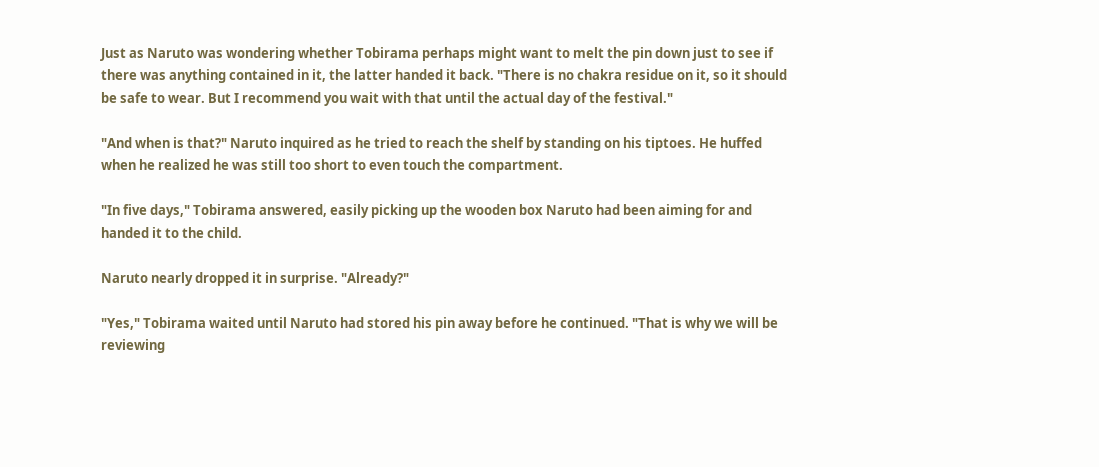Just as Naruto was wondering whether Tobirama perhaps might want to melt the pin down just to see if there was anything contained in it, the latter handed it back. "There is no chakra residue on it, so it should be safe to wear. But I recommend you wait with that until the actual day of the festival."

"And when is that?" Naruto inquired as he tried to reach the shelf by standing on his tiptoes. He huffed when he realized he was still too short to even touch the compartment.

"In five days," Tobirama answered, easily picking up the wooden box Naruto had been aiming for and handed it to the child.

Naruto nearly dropped it in surprise. "Already?"

"Yes," Tobirama waited until Naruto had stored his pin away before he continued. "That is why we will be reviewing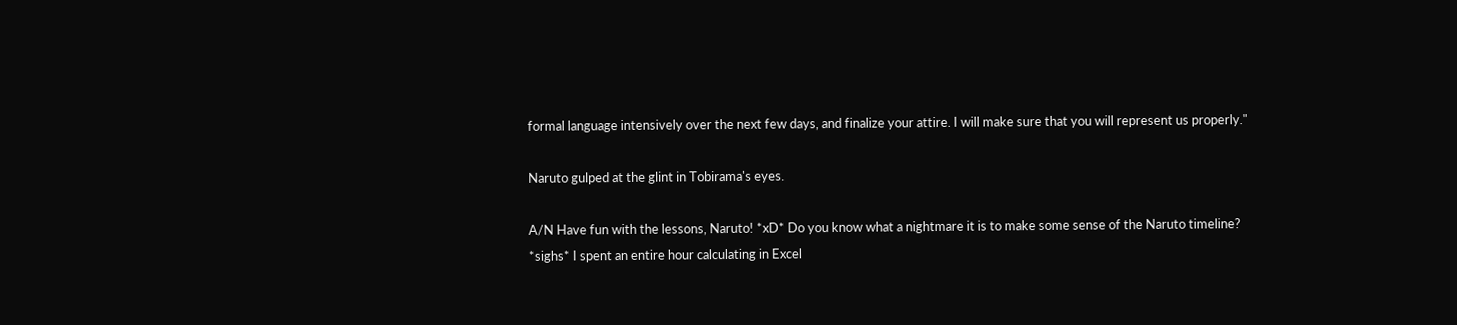formal language intensively over the next few days, and finalize your attire. I will make sure that you will represent us properly."

Naruto gulped at the glint in Tobirama's eyes.

A/N Have fun with the lessons, Naruto! *xD* Do you know what a nightmare it is to make some sense of the Naruto timeline? *sighs* I spent an entire hour calculating in Excel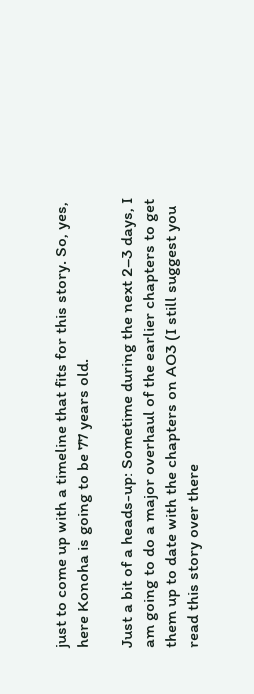just to come up with a timeline that fits for this story. So, yes, here Konoha is going to be 77 years old.

Just a bit of a heads-up: Sometime during the next 2–3 days, I am going to do a major overhaul of the earlier chapters to get them up to date with the chapters on AO3 (I still suggest you read this story over there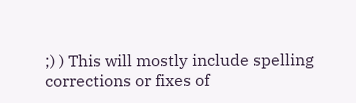;) ) This will mostly include spelling corrections or fixes of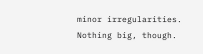minor irregularities. Nothing big, though.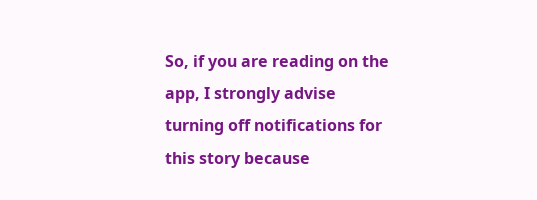So, if you are reading on the app, I strongly advise turning off notifications for this story because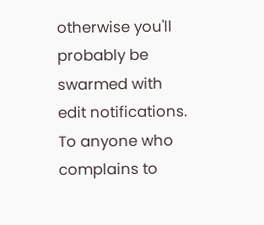otherwise you'll probably be swarmed with edit notifications. To anyone who complains to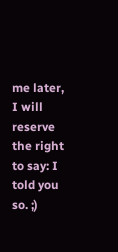me later, I will reserve the right to say: I told you so. ;)